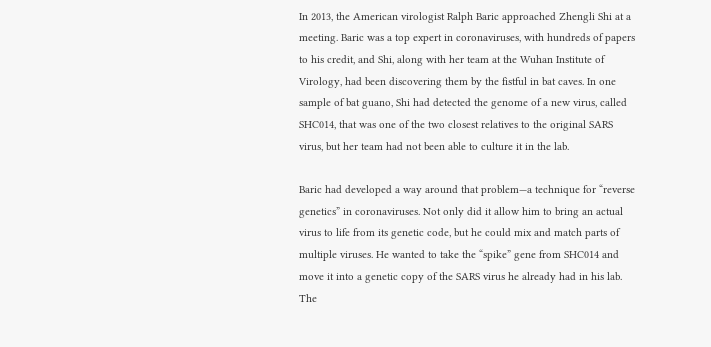In 2013, the American virologist Ralph Baric approached Zhengli Shi at a meeting. Baric was a top expert in coronaviruses, with hundreds of papers to his credit, and Shi, along with her team at the Wuhan Institute of Virology, had been discovering them by the fistful in bat caves. In one sample of bat guano, Shi had detected the genome of a new virus, called SHC014, that was one of the two closest relatives to the original SARS virus, but her team had not been able to culture it in the lab.

Baric had developed a way around that problem—a technique for “reverse genetics” in coronaviruses. Not only did it allow him to bring an actual virus to life from its genetic code, but he could mix and match parts of multiple viruses. He wanted to take the “spike” gene from SHC014 and move it into a genetic copy of the SARS virus he already had in his lab. The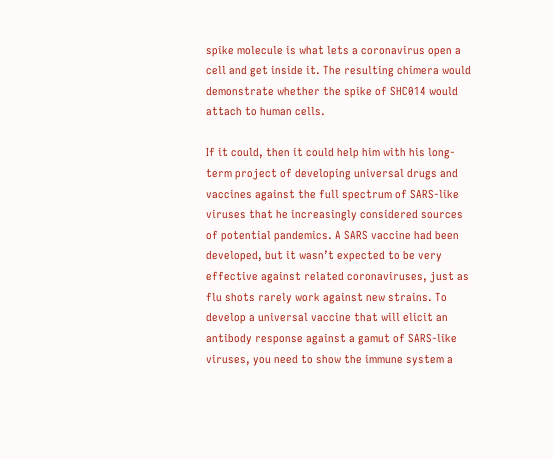spike molecule is what lets a coronavirus open a cell and get inside it. The resulting chimera would demonstrate whether the spike of SHC014 would attach to human cells.

If it could, then it could help him with his long-term project of developing universal drugs and vaccines against the full spectrum of SARS-like viruses that he increasingly considered sources of potential pandemics. A SARS vaccine had been developed, but it wasn’t expected to be very effective against related coronaviruses, just as flu shots rarely work against new strains. To develop a universal vaccine that will elicit an antibody response against a gamut of SARS-like viruses, you need to show the immune system a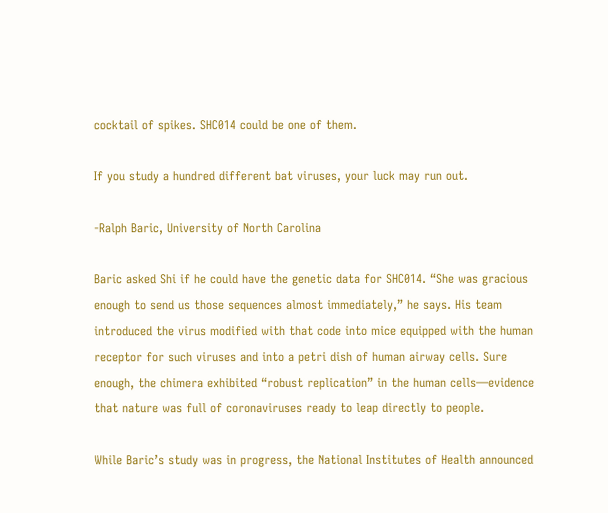cocktail of spikes. SHC014 could be one of them.

If you study a hundred different bat viruses, your luck may run out.

-Ralph Baric, University of North Carolina

Baric asked Shi if he could have the genetic data for SHC014. “She was gracious enough to send us those sequences almost immediately,” he says. His team introduced the virus modified with that code into mice equipped with the human receptor for such viruses and into a petri dish of human airway cells. Sure enough, the chimera exhibited “robust replication” in the human cells—evidence that nature was full of coronaviruses ready to leap directly to people.

While Baric’s study was in progress, the National Institutes of Health announced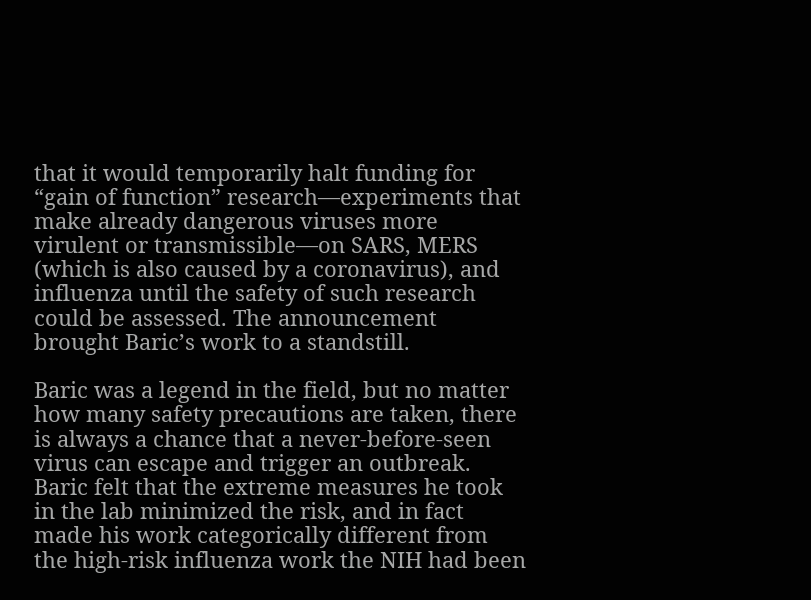that it would temporarily halt funding for “gain of function” research—experiments that make already dangerous viruses more virulent or transmissible—on SARS, MERS (which is also caused by a coronavirus), and influenza until the safety of such research could be assessed. The announcement brought Baric’s work to a standstill.

Baric was a legend in the field, but no matter how many safety precautions are taken, there is always a chance that a never-before-seen virus can escape and trigger an outbreak. Baric felt that the extreme measures he took in the lab minimized the risk, and in fact made his work categorically different from the high-risk influenza work the NIH had been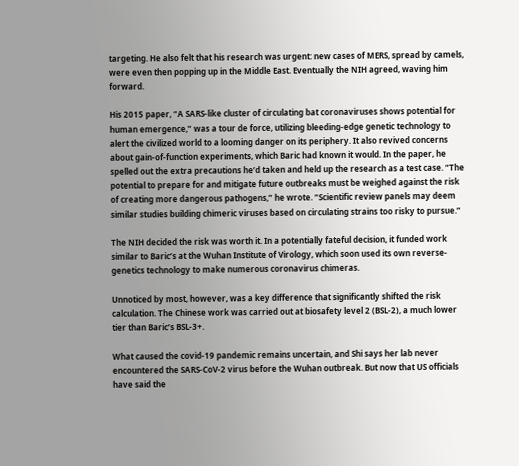targeting. He also felt that his research was urgent: new cases of MERS, spread by camels, were even then popping up in the Middle East. Eventually the NIH agreed, waving him forward.

His 2015 paper, “A SARS-like cluster of circulating bat coronaviruses shows potential for human emergence,” was a tour de force, utilizing bleeding-edge genetic technology to alert the civilized world to a looming danger on its periphery. It also revived concerns about gain-of-function experiments, which Baric had known it would. In the paper, he spelled out the extra precautions he’d taken and held up the research as a test case. “The potential to prepare for and mitigate future outbreaks must be weighed against the risk of creating more dangerous pathogens,” he wrote. “Scientific review panels may deem similar studies building chimeric viruses based on circulating strains too risky to pursue.”

The NIH decided the risk was worth it. In a potentially fateful decision, it funded work similar to Baric’s at the Wuhan Institute of Virology, which soon used its own reverse-genetics technology to make numerous coronavirus chimeras.

Unnoticed by most, however, was a key difference that significantly shifted the risk calculation. The Chinese work was carried out at biosafety level 2 (BSL-2), a much lower tier than Baric’s BSL-3+.

What caused the covid-19 pandemic remains uncertain, and Shi says her lab never encountered the SARS-CoV-2 virus before the Wuhan outbreak. But now that US officials have said the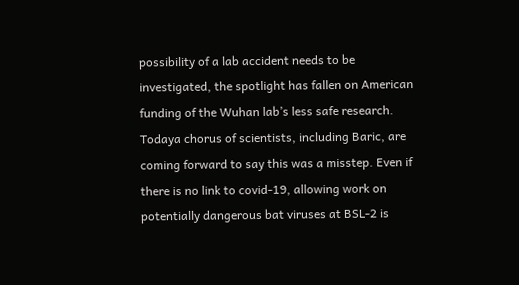possibility of a lab accident needs to be investigated, the spotlight has fallen on American funding of the Wuhan lab’s less safe research. Todaya chorus of scientists, including Baric, are coming forward to say this was a misstep. Even if there is no link to covid-19, allowing work on potentially dangerous bat viruses at BSL-2 is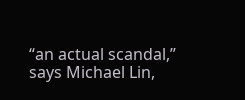“an actual scandal,” says Michael Lin,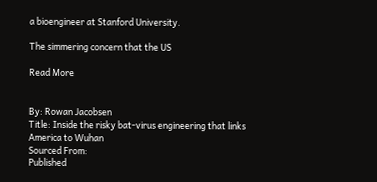a bioengineer at Stanford University.

The simmering concern that the US

Read More


By: Rowan Jacobsen
Title: Inside the risky bat-virus engineering that links America to Wuhan
Sourced From:
Published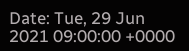Date: Tue, 29 Jun 2021 09:00:00 +0000